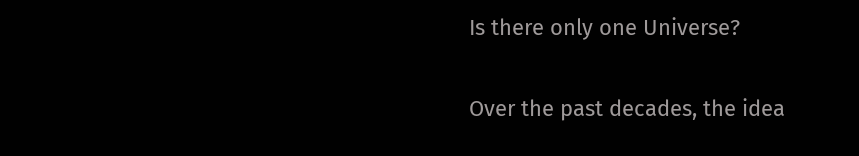Is there only one Universe?

Over the past decades, the idea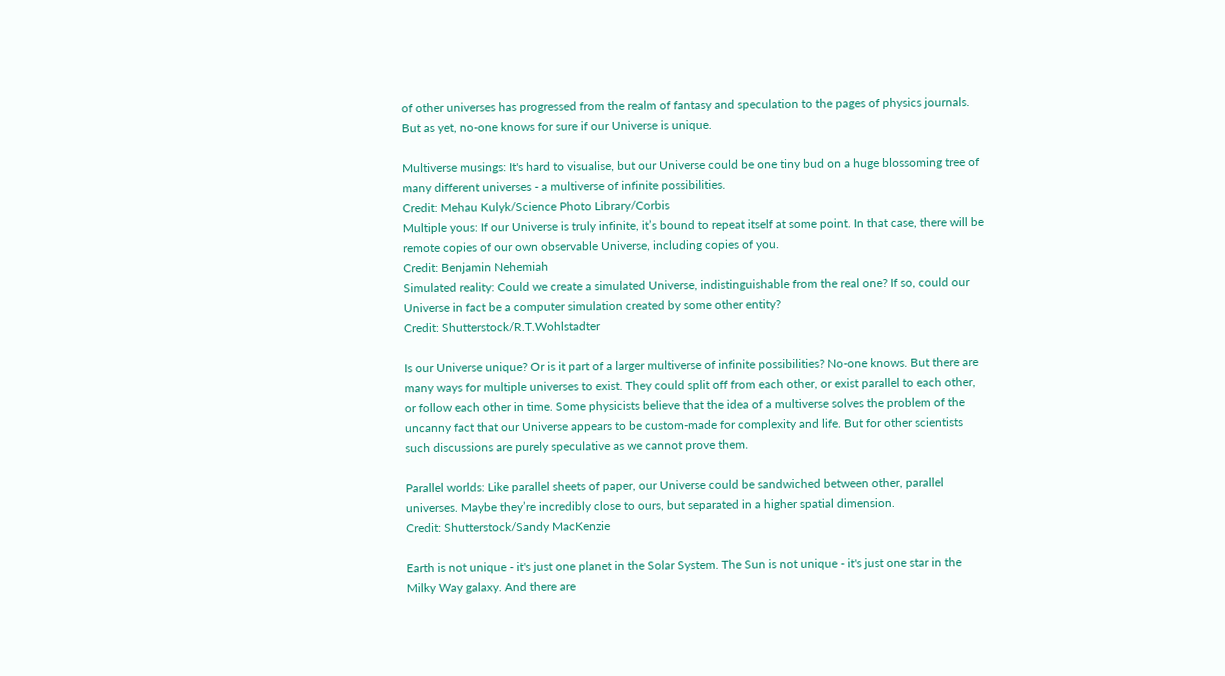of other universes has progressed from the realm of fantasy and speculation to the pages of physics journals. But as yet, no-one knows for sure if our Universe is unique.

Multiverse musings: It's hard to visualise, but our Universe could be one tiny bud on a huge blossoming tree of many different universes - a multiverse of infinite possibilities.
Credit: Mehau Kulyk/Science Photo Library/Corbis
Multiple yous: If our Universe is truly infinite, it’s bound to repeat itself at some point. In that case, there will be remote copies of our own observable Universe, including copies of you.
Credit: Benjamin Nehemiah
Simulated reality: Could we create a simulated Universe, indistinguishable from the real one? If so, could our Universe in fact be a computer simulation created by some other entity?
Credit: Shutterstock/R.T.Wohlstadter

Is our Universe unique? Or is it part of a larger multiverse of infinite possibilities? No-one knows. But there are many ways for multiple universes to exist. They could split off from each other, or exist parallel to each other, or follow each other in time. Some physicists believe that the idea of a multiverse solves the problem of the uncanny fact that our Universe appears to be custom-made for complexity and life. But for other scientists such discussions are purely speculative as we cannot prove them.

Parallel worlds: Like parallel sheets of paper, our Universe could be sandwiched between other, parallel universes. Maybe they’re incredibly close to ours, but separated in a higher spatial dimension.
Credit: Shutterstock/Sandy MacKenzie

Earth is not unique - it's just one planet in the Solar System. The Sun is not unique - it's just one star in the Milky Way galaxy. And there are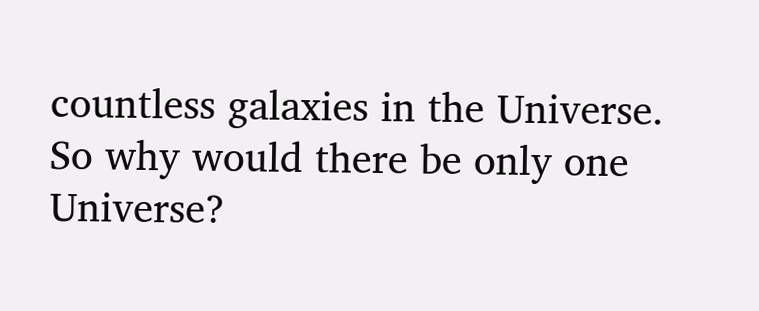countless galaxies in the Universe. So why would there be only one Universe?